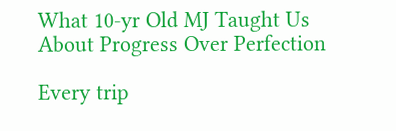What 10-yr Old MJ Taught Us About Progress Over Perfection

Every trip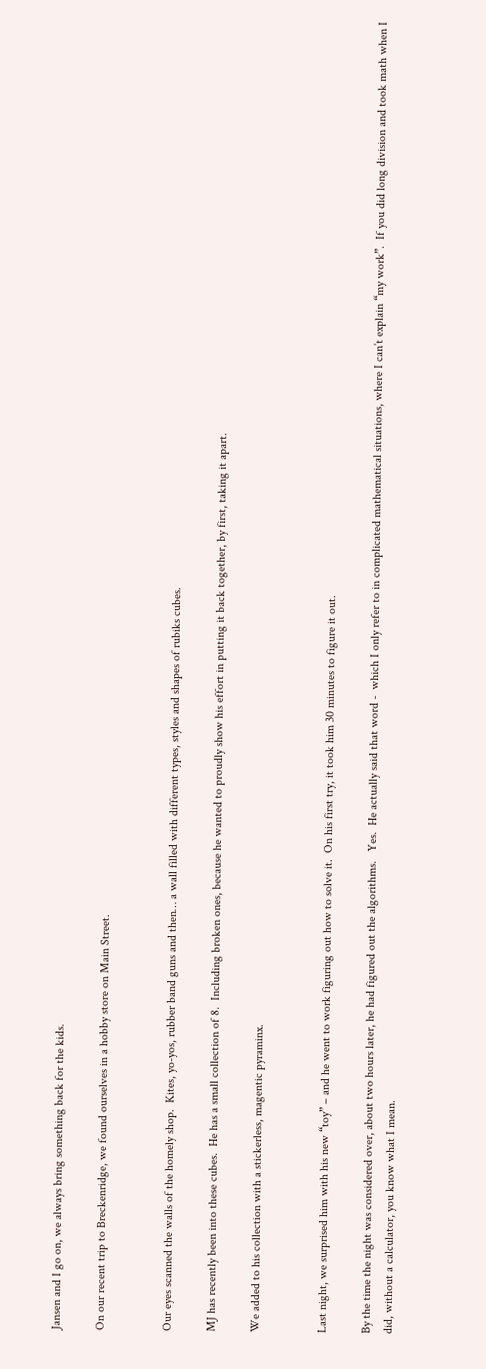Jansen and I go on, we always bring something back for the kids.

On our recent trip to Breckenridge, we found ourselves in a hobby store on Main Street.


Our eyes scanned the walls of the homely shop.  Kites, yo-yos, rubber band guns and then… a wall filled with different types, styles and shapes of rubiks cubes.

MJ has recently been into these cubes.  He has a small collection of 8.  Including broken ones, because he wanted to proudly show his effort in putting it back together, by first, taking it apart.

We added to his collection with a stickerless, magentic pyraminx.


Last night, we surprised him with his new “toy” – and he went to work figuring out how to solve it.  On his first try, it took him 30 minutes to figure it out.

By the time the night was considered over, about two hours later, he had figured out the algorithms.   Yes.  He actually said that word -  which I only refer to in complicated mathematical situations, where I can’t explain “my work”.  If you did long division and took math when I did, without a calculator, you know what I mean.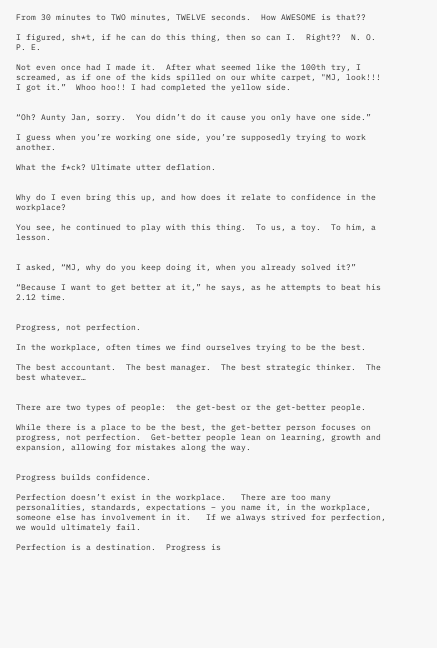From 30 minutes to TWO minutes, TWELVE seconds.  How AWESOME is that??

I figured, sh*t, if he can do this thing, then so can I.  Right??  N. O. P. E.

Not even once had I made it.  After what seemed like the 100th try, I screamed, as if one of the kids spilled on our white carpet, "MJ, look!!! I got it.”  Whoo hoo!! I had completed the yellow side.


“Oh? Aunty Jan, sorry.  You didn’t do it cause you only have one side.”

I guess when you’re working one side, you’re supposedly trying to work another.

What the f*ck? Ultimate utter deflation.


Why do I even bring this up, and how does it relate to confidence in the workplace?

You see, he continued to play with this thing.  To us, a toy.  To him, a lesson.


I asked, “MJ, why do you keep doing it, when you already solved it?”

“Because I want to get better at it,” he says, as he attempts to beat his 2.12 time.


Progress, not perfection.

In the workplace, often times we find ourselves trying to be the best.

The best accountant.  The best manager.  The best strategic thinker.  The best whatever…


There are two types of people:  the get-best or the get-better people.

While there is a place to be the best, the get-better person focuses on progress, not perfection.  Get-better people lean on learning, growth and expansion, allowing for mistakes along the way.


Progress builds confidence.

Perfection doesn’t exist in the workplace.   There are too many personalities, standards, expectations – you name it, in the workplace, someone else has involvement in it.   If we always strived for perfection, we would ultimately fail.

Perfection is a destination.  Progress is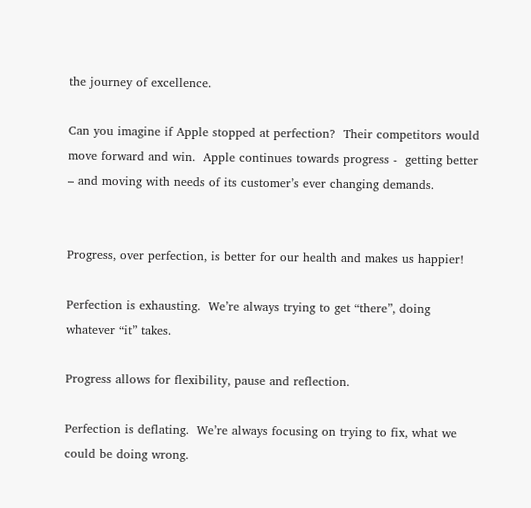the journey of excellence.

Can you imagine if Apple stopped at perfection?  Their competitors would move forward and win.  Apple continues towards progress -  getting better – and moving with needs of its customer’s ever changing demands.


Progress, over perfection, is better for our health and makes us happier!

Perfection is exhausting.  We’re always trying to get “there”, doing whatever “it” takes.

Progress allows for flexibility, pause and reflection.

Perfection is deflating.  We’re always focusing on trying to fix, what we could be doing wrong.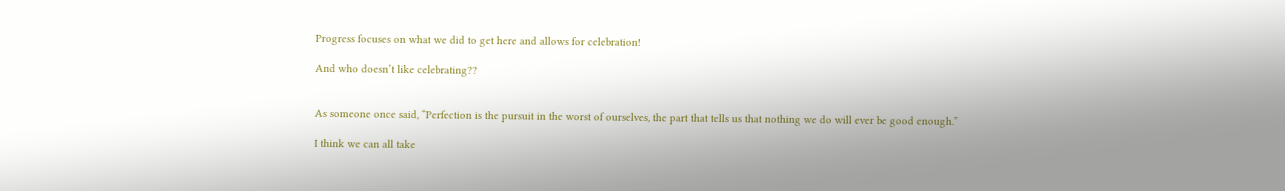Progress focuses on what we did to get here and allows for celebration!

And who doesn’t like celebrating??


As someone once said, “Perfection is the pursuit in the worst of ourselves, the part that tells us that nothing we do will ever be good enough.”

I think we can all take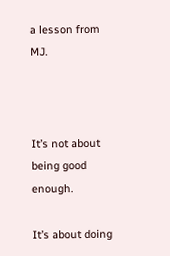a lesson from MJ.



It’s not about being good enough.

It’s about doing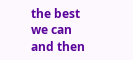the best we can and then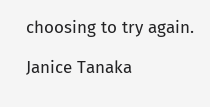choosing to try again.

Janice Tanaka